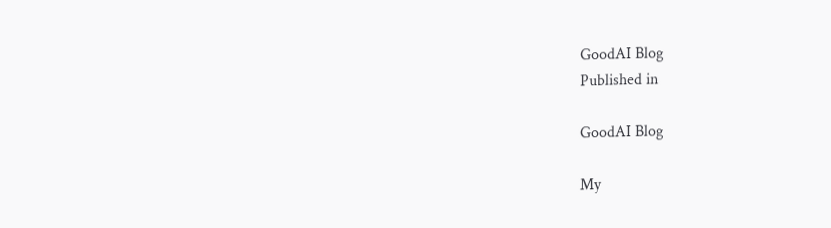GoodAI Blog
Published in

GoodAI Blog

My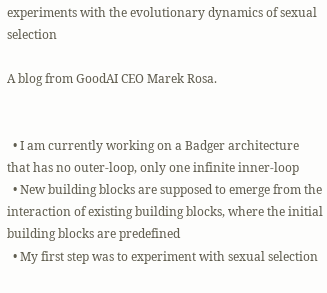experiments with the evolutionary dynamics of sexual selection

A blog from GoodAI CEO Marek Rosa.


  • I am currently working on a Badger architecture that has no outer-loop, only one infinite inner-loop
  • New building blocks are supposed to emerge from the interaction of existing building blocks, where the initial building blocks are predefined
  • My first step was to experiment with sexual selection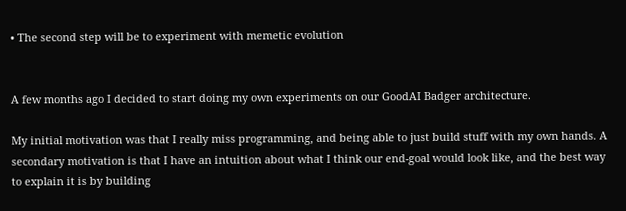• The second step will be to experiment with memetic evolution


A few months ago I decided to start doing my own experiments on our GoodAI Badger architecture.

My initial motivation was that I really miss programming, and being able to just build stuff with my own hands. A secondary motivation is that I have an intuition about what I think our end-goal would look like, and the best way to explain it is by building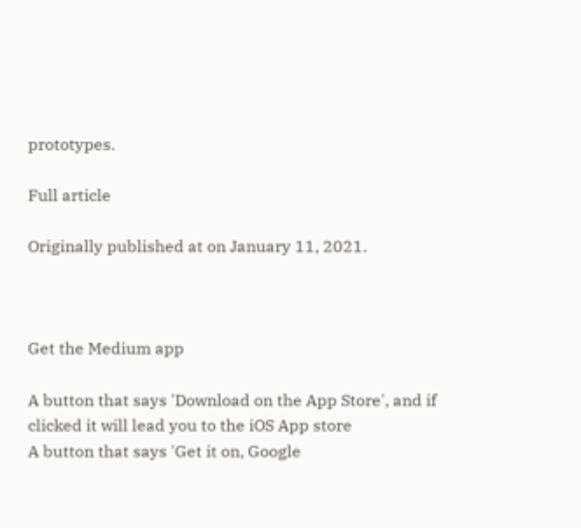prototypes.

Full article

Originally published at on January 11, 2021.



Get the Medium app

A button that says 'Download on the App Store', and if clicked it will lead you to the iOS App store
A button that says 'Get it on, Google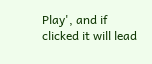Play', and if clicked it will lead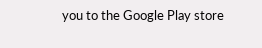you to the Google Play store